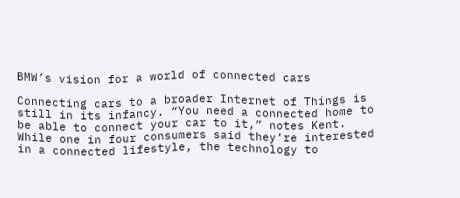BMW’s vision for a world of connected cars

Connecting cars to a broader Internet of Things is still in its infancy. “You need a connected home to be able to connect your car to it,” notes Kent. While one in four consumers said they’re interested in a connected lifestyle, the technology to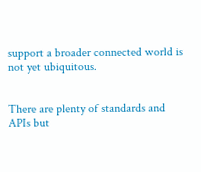support a broader connected world is not yet ubiquitous.


There are plenty of standards and APIs but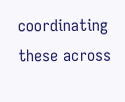coordinating these across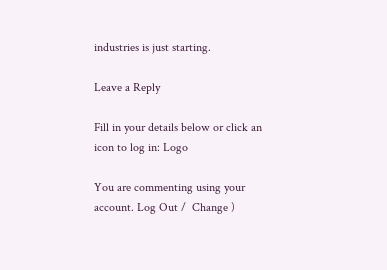industries is just starting.

Leave a Reply

Fill in your details below or click an icon to log in: Logo

You are commenting using your account. Log Out /  Change )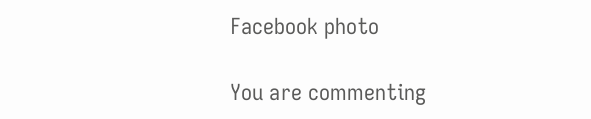Facebook photo

You are commenting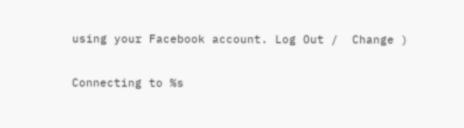using your Facebook account. Log Out /  Change )

Connecting to %s